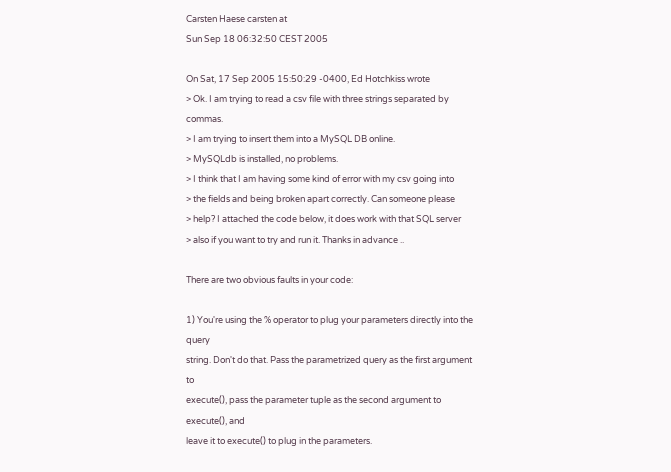Carsten Haese carsten at
Sun Sep 18 06:32:50 CEST 2005

On Sat, 17 Sep 2005 15:50:29 -0400, Ed Hotchkiss wrote
> Ok. I am trying to read a csv file with three strings separated by commas.
> I am trying to insert them into a MySQL DB online.
> MySQLdb is installed, no problems.
> I think that I am having some kind of error with my csv going into
> the fields and being broken apart correctly. Can someone please
> help? I attached the code below, it does work with that SQL server
> also if you want to try and run it. Thanks in advance ..

There are two obvious faults in your code:

1) You're using the % operator to plug your parameters directly into the query
string. Don't do that. Pass the parametrized query as the first argument to
execute(), pass the parameter tuple as the second argument to execute(), and
leave it to execute() to plug in the parameters.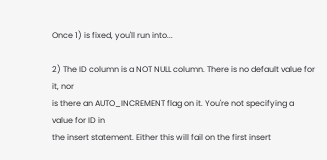Once 1) is fixed, you'll run into...

2) The ID column is a NOT NULL column. There is no default value for it, nor
is there an AUTO_INCREMENT flag on it. You're not specifying a value for ID in
the insert statement. Either this will fail on the first insert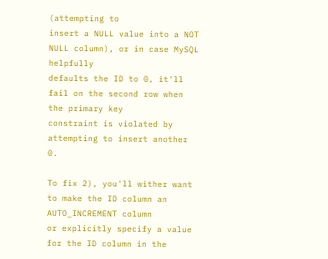(attempting to
insert a NULL value into a NOT NULL column), or in case MySQL helpfully
defaults the ID to 0, it'll fail on the second row when the primary key
constraint is violated by attempting to insert another 0.

To fix 2), you'll wither want to make the ID column an AUTO_INCREMENT column
or explicitly specify a value for the ID column in the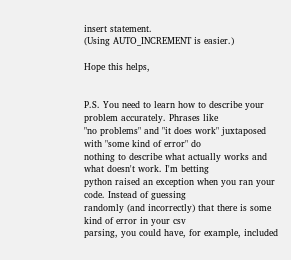insert statement.
(Using AUTO_INCREMENT is easier.)

Hope this helps,


P.S. You need to learn how to describe your problem accurately. Phrases like
"no problems" and "it does work" juxtaposed with "some kind of error" do
nothing to describe what actually works and what doesn't work. I'm betting
python raised an exception when you ran your code. Instead of guessing
randomly (and incorrectly) that there is some kind of error in your csv
parsing, you could have, for example, included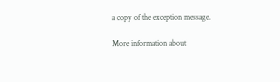a copy of the exception message.

More information about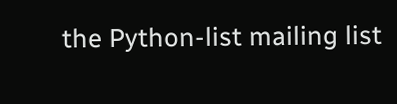the Python-list mailing list